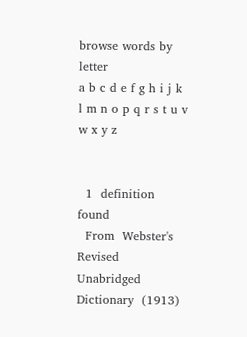browse words by letter
a b c d e f g h i j k l m n o p q r s t u v w x y z


  1  definition  found
  From  Webster's  Revised  Unabridged  Dictionary  (1913)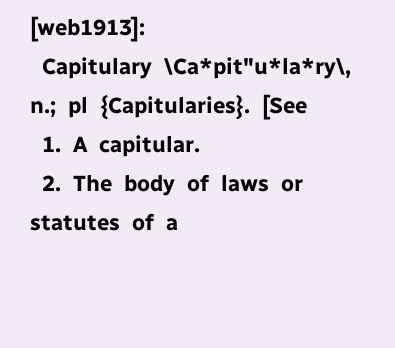[web1913]:
  Capitulary  \Ca*pit"u*la*ry\,  n.;  pl  {Capitularies}.  [See
  1.  A  capitular.
  2.  The  body  of  laws  or  statutes  of  a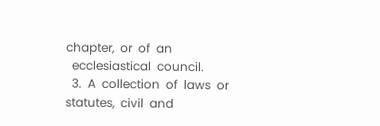chapter,  or  of  an
  ecclesiastical  council.
  3.  A  collection  of  laws  or  statutes,  civil  and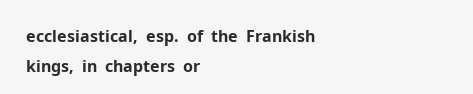ecclesiastical,  esp.  of  the  Frankish  kings,  in  chapters  or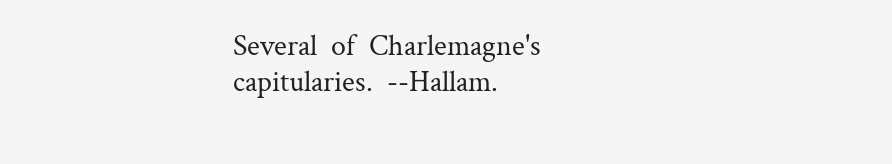Several  of  Charlemagne's  capitularies.  --Hallam.